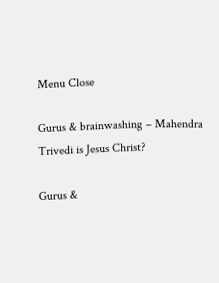Menu Close

Gurus & brainwashing – Mahendra Trivedi is Jesus Christ?

Gurus &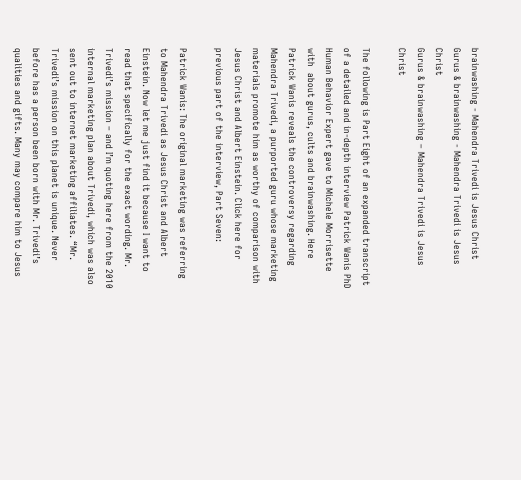brainwashing - Mahendra Trivedi is Jesus Christ
Gurus & brainwashing - Mahendra Trivedi is Jesus Christ
Gurus & brainwashing – Mahendra Trivedi is Jesus Christ

The following is Part Eight of an expanded transcript of a detailed and in-depth interview Patrick Wanis PhD Human Behavior Expert gave to Michele Morrisette with  about gurus, cults and brainwashing. Here Patrick Wanis reveals the controversy regarding Mahendra Trivedi, a purported guru whose marketing materials promote him as worthy of comparison with Jesus Christ and Albert Einstein. Click here for previous part of the interview, Part Seven:

Patrick Wanis: The original marketing was referring to Mahendra Trivedi as Jesus Christ and Albert Einstein. Now let me just find it because I want to read that specifically for the exact wording. Mr. Trivedi’s mission – and I’m quoting here from the 2010 internal marketing plan about Trivedi, which was also sent out to internet marketing affiliates. “Mr. Trivedi’s mission on this planet is unique. Never before has a person been born with Mr. Trivedi’s qualities and gifts. Many may compare him to Jesus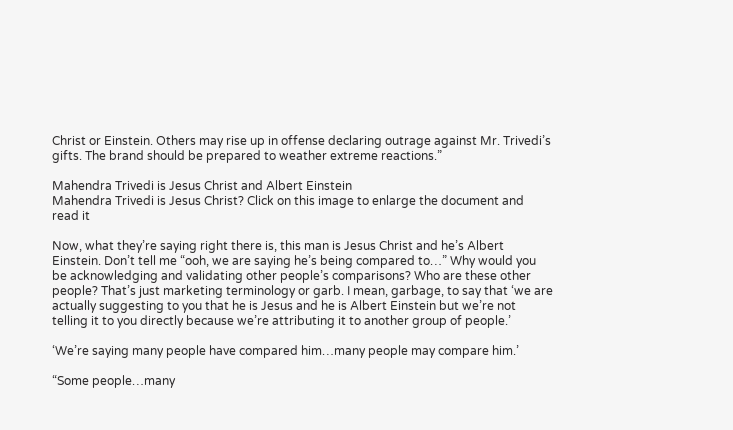Christ or Einstein. Others may rise up in offense declaring outrage against Mr. Trivedi’s gifts. The brand should be prepared to weather extreme reactions.”

Mahendra Trivedi is Jesus Christ and Albert Einstein
Mahendra Trivedi is Jesus Christ? Click on this image to enlarge the document and read it

Now, what they’re saying right there is, this man is Jesus Christ and he’s Albert Einstein. Don’t tell me “ooh, we are saying he’s being compared to…” Why would you be acknowledging and validating other people’s comparisons? Who are these other people? That’s just marketing terminology or garb. I mean, garbage, to say that ‘we are actually suggesting to you that he is Jesus and he is Albert Einstein but we’re not telling it to you directly because we’re attributing it to another group of people.’

‘We’re saying many people have compared him…many people may compare him.’

“Some people…many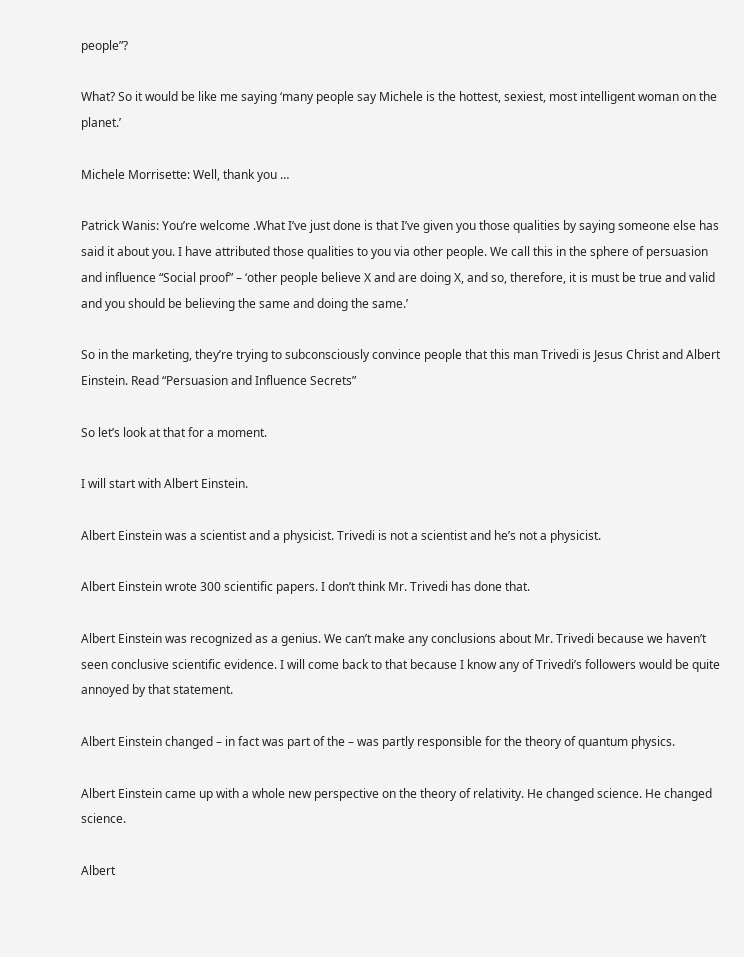people”?

What? So it would be like me saying ‘many people say Michele is the hottest, sexiest, most intelligent woman on the planet.’

Michele Morrisette: Well, thank you …

Patrick Wanis: You’re welcome .What I’ve just done is that I’ve given you those qualities by saying someone else has said it about you. I have attributed those qualities to you via other people. We call this in the sphere of persuasion and influence “Social proof” – ‘other people believe X and are doing X, and so, therefore, it is must be true and valid and you should be believing the same and doing the same.’

So in the marketing, they’re trying to subconsciously convince people that this man Trivedi is Jesus Christ and Albert Einstein. Read “Persuasion and Influence Secrets”

So let’s look at that for a moment.

I will start with Albert Einstein.

Albert Einstein was a scientist and a physicist. Trivedi is not a scientist and he’s not a physicist.

Albert Einstein wrote 300 scientific papers. I don’t think Mr. Trivedi has done that.

Albert Einstein was recognized as a genius. We can’t make any conclusions about Mr. Trivedi because we haven’t seen conclusive scientific evidence. I will come back to that because I know any of Trivedi’s followers would be quite annoyed by that statement.

Albert Einstein changed – in fact was part of the – was partly responsible for the theory of quantum physics.

Albert Einstein came up with a whole new perspective on the theory of relativity. He changed science. He changed science.

Albert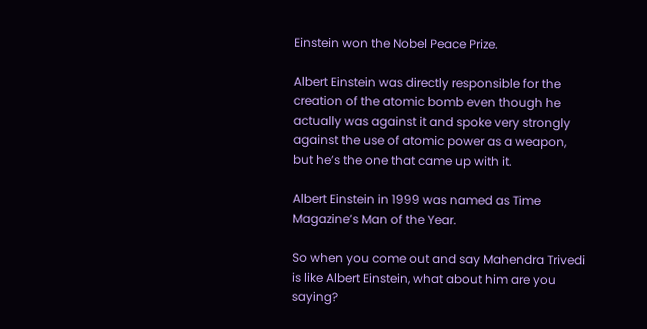Einstein won the Nobel Peace Prize.

Albert Einstein was directly responsible for the creation of the atomic bomb even though he actually was against it and spoke very strongly against the use of atomic power as a weapon, but he’s the one that came up with it.

Albert Einstein in 1999 was named as Time Magazine’s Man of the Year.

So when you come out and say Mahendra Trivedi is like Albert Einstein, what about him are you saying?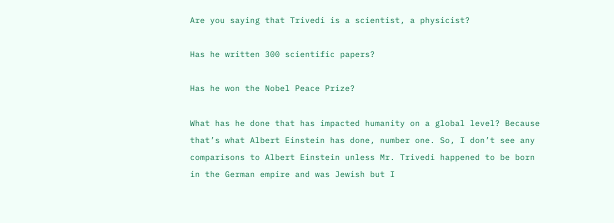Are you saying that Trivedi is a scientist, a physicist?

Has he written 300 scientific papers?

Has he won the Nobel Peace Prize?

What has he done that has impacted humanity on a global level? Because that’s what Albert Einstein has done, number one. So, I don’t see any comparisons to Albert Einstein unless Mr. Trivedi happened to be born in the German empire and was Jewish but I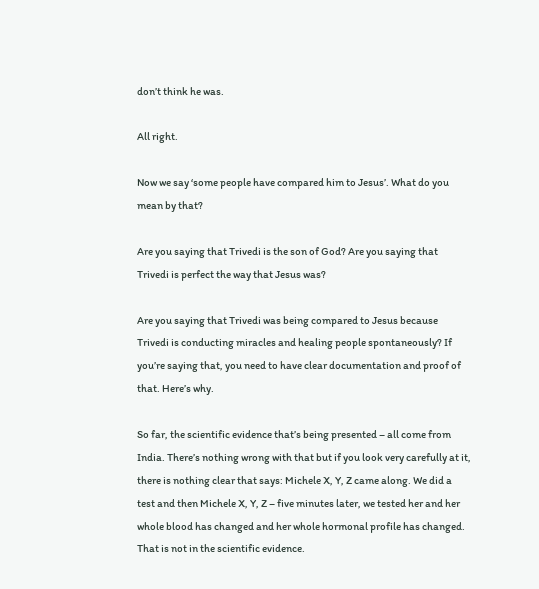don’t think he was.

All right.

Now we say ‘some people have compared him to Jesus’. What do you mean by that?

Are you saying that Trivedi is the son of God? Are you saying that Trivedi is perfect the way that Jesus was?

Are you saying that Trivedi was being compared to Jesus because Trivedi is conducting miracles and healing people spontaneously? If you’re saying that, you need to have clear documentation and proof of that. Here’s why.

So far, the scientific evidence that’s being presented – all come from India. There’s nothing wrong with that but if you look very carefully at it, there is nothing clear that says: Michele X, Y, Z came along. We did a test and then Michele X, Y, Z – five minutes later, we tested her and her whole blood has changed and her whole hormonal profile has changed. That is not in the scientific evidence.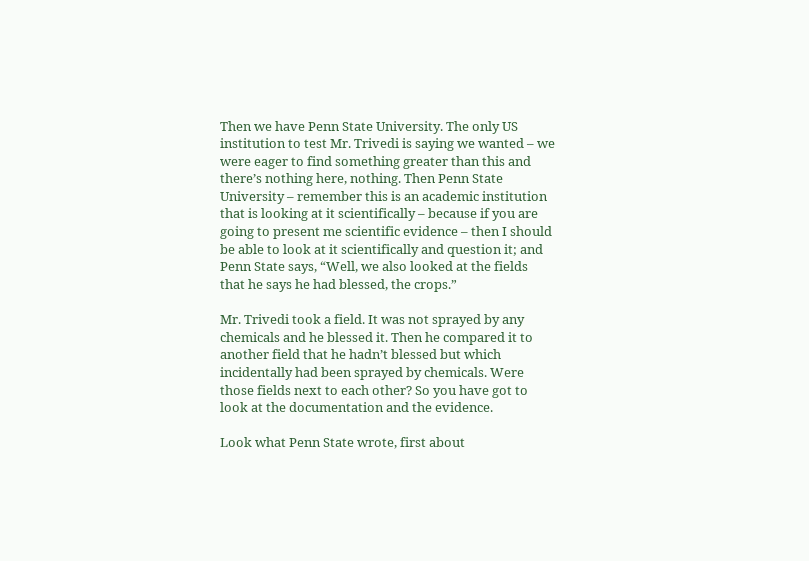Then we have Penn State University. The only US institution to test Mr. Trivedi is saying we wanted – we were eager to find something greater than this and there’s nothing here, nothing. Then Penn State University – remember this is an academic institution that is looking at it scientifically – because if you are going to present me scientific evidence – then I should be able to look at it scientifically and question it; and Penn State says, “Well, we also looked at the fields that he says he had blessed, the crops.”

Mr. Trivedi took a field. It was not sprayed by any chemicals and he blessed it. Then he compared it to another field that he hadn’t blessed but which incidentally had been sprayed by chemicals. Were those fields next to each other? So you have got to look at the documentation and the evidence.

Look what Penn State wrote, first about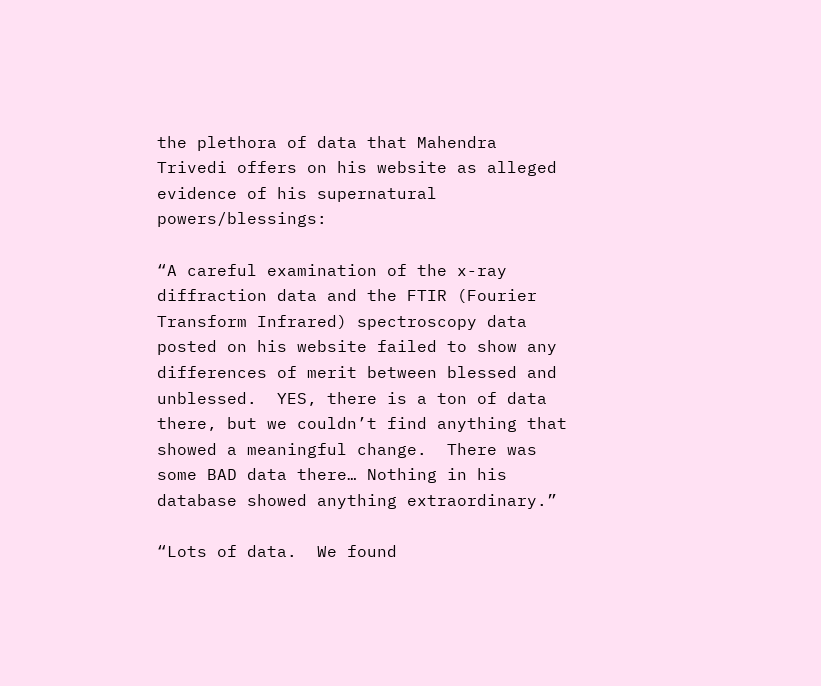the plethora of data that Mahendra Trivedi offers on his website as alleged evidence of his supernatural powers/blessings:

“A careful examination of the x-ray diffraction data and the FTIR (Fourier Transform Infrared) spectroscopy data posted on his website failed to show any differences of merit between blessed and unblessed.  YES, there is a ton of data there, but we couldn’t find anything that showed a meaningful change.  There was some BAD data there… Nothing in his database showed anything extraordinary.”

“Lots of data.  We found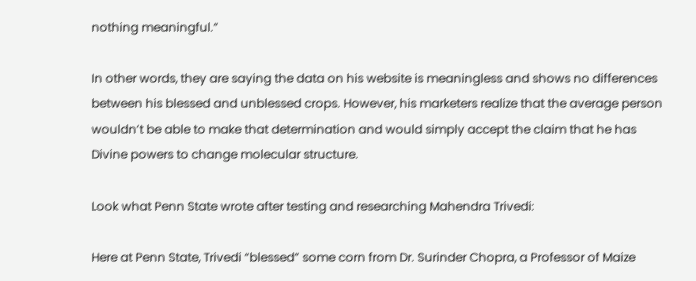nothing meaningful.”

In other words, they are saying the data on his website is meaningless and shows no differences between his blessed and unblessed crops. However, his marketers realize that the average person wouldn’t be able to make that determination and would simply accept the claim that he has Divine powers to change molecular structure.

Look what Penn State wrote after testing and researching Mahendra Trivedi:

Here at Penn State, Trivedi “blessed” some corn from Dr. Surinder Chopra, a Professor of Maize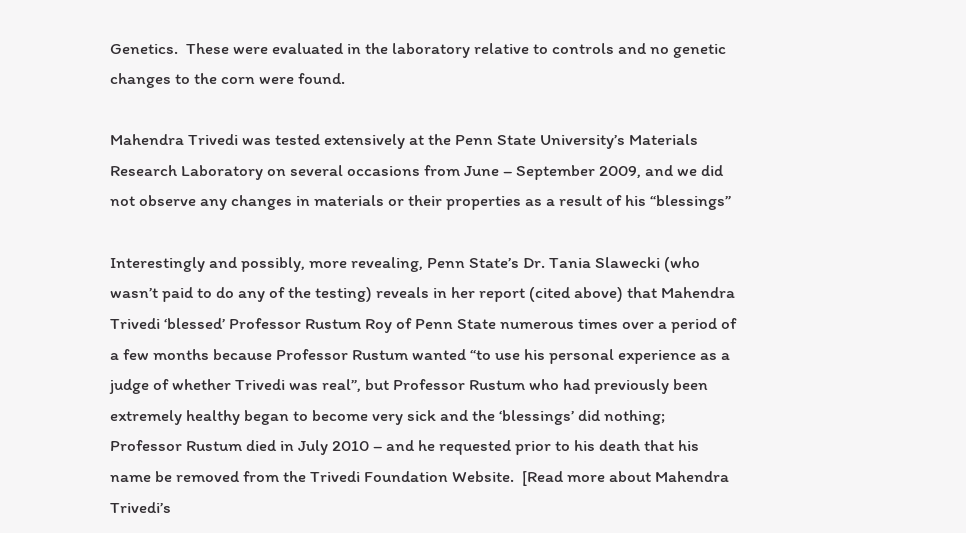Genetics.  These were evaluated in the laboratory relative to controls and no genetic changes to the corn were found.

Mahendra Trivedi was tested extensively at the Penn State University’s Materials Research Laboratory on several occasions from June – September 2009, and we did not observe any changes in materials or their properties as a result of his “blessings”

Interestingly and possibly, more revealing, Penn State’s Dr. Tania Slawecki (who wasn’t paid to do any of the testing) reveals in her report (cited above) that Mahendra Trivedi ‘blessed’ Professor Rustum Roy of Penn State numerous times over a period of a few months because Professor Rustum wanted “to use his personal experience as a judge of whether Trivedi was real”, but Professor Rustum who had previously been extremely healthy began to become very sick and the ‘blessings’ did nothing; Professor Rustum died in July 2010 – and he requested prior to his death that his name be removed from the Trivedi Foundation Website.  [Read more about Mahendra Trivedi’s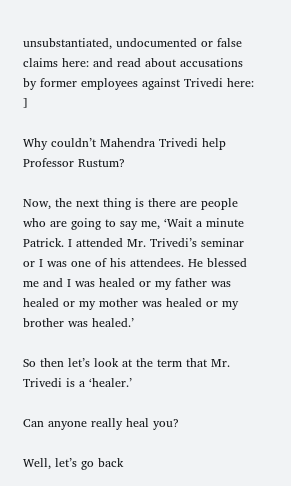unsubstantiated, undocumented or false claims here: and read about accusations by former employees against Trivedi here:  ]

Why couldn’t Mahendra Trivedi help Professor Rustum?

Now, the next thing is there are people who are going to say me, ‘Wait a minute Patrick. I attended Mr. Trivedi’s seminar or I was one of his attendees. He blessed me and I was healed or my father was healed or my mother was healed or my brother was healed.’

So then let’s look at the term that Mr. Trivedi is a ‘healer.’

Can anyone really heal you?

Well, let’s go back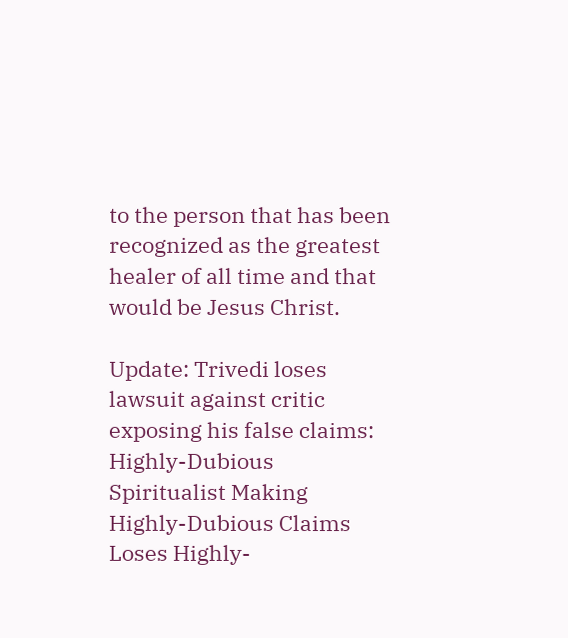to the person that has been recognized as the greatest healer of all time and that would be Jesus Christ.

Update: Trivedi loses lawsuit against critic exposing his false claims:
Highly-Dubious Spiritualist Making Highly-Dubious Claims Loses Highly-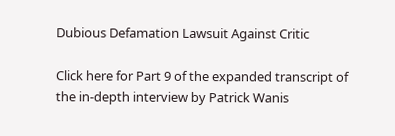Dubious Defamation Lawsuit Against Critic

Click here for Part 9 of the expanded transcript of the in-depth interview by Patrick Wanis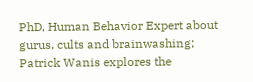PhD, Human Behavior Expert about gurus, cults and brainwashing; Patrick Wanis explores the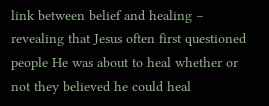link between belief and healing – revealing that Jesus often first questioned people He was about to heal whether or not they believed he could heal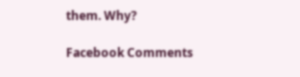them. Why?

Facebook Comments